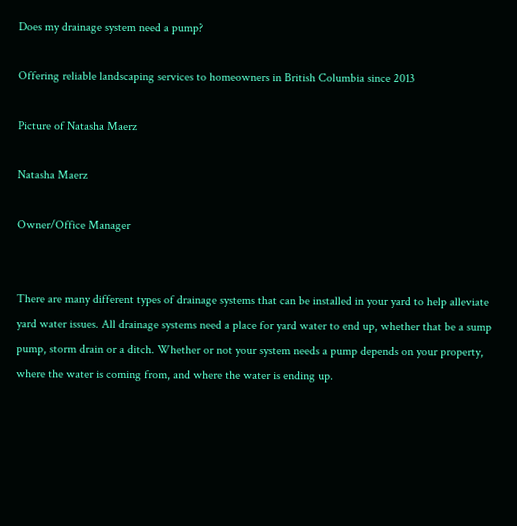Does my drainage system need a pump?

Offering reliable landscaping services to homeowners in British Columbia since 2013

Picture of Natasha Maerz

Natasha Maerz

Owner/Office Manager


There are many different types of drainage systems that can be installed in your yard to help alleviate yard water issues. All drainage systems need a place for yard water to end up, whether that be a sump pump, storm drain or a ditch. Whether or not your system needs a pump depends on your property, where the water is coming from, and where the water is ending up.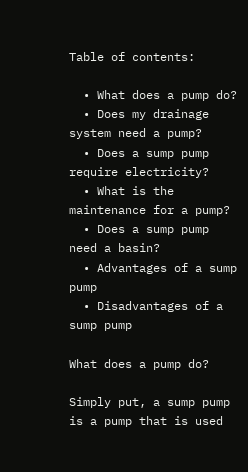Table of contents:

  • What does a pump do?
  • Does my drainage system need a pump?
  • Does a sump pump require electricity?
  • What is the maintenance for a pump?
  • Does a sump pump need a basin?
  • Advantages of a sump pump
  • Disadvantages of a sump pump

What does a pump do?

Simply put, a sump pump is a pump that is used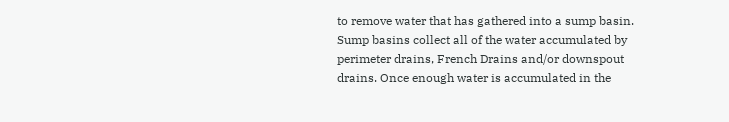to remove water that has gathered into a sump basin. Sump basins collect all of the water accumulated by perimeter drains, French Drains and/or downspout drains. Once enough water is accumulated in the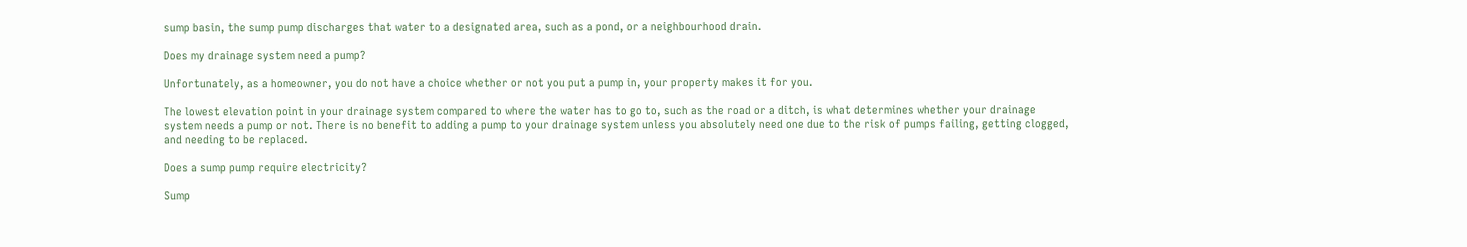sump basin, the sump pump discharges that water to a designated area, such as a pond, or a neighbourhood drain.

Does my drainage system need a pump?

Unfortunately, as a homeowner, you do not have a choice whether or not you put a pump in, your property makes it for you.

The lowest elevation point in your drainage system compared to where the water has to go to, such as the road or a ditch, is what determines whether your drainage system needs a pump or not. There is no benefit to adding a pump to your drainage system unless you absolutely need one due to the risk of pumps failing, getting clogged, and needing to be replaced.

Does a sump pump require electricity?

Sump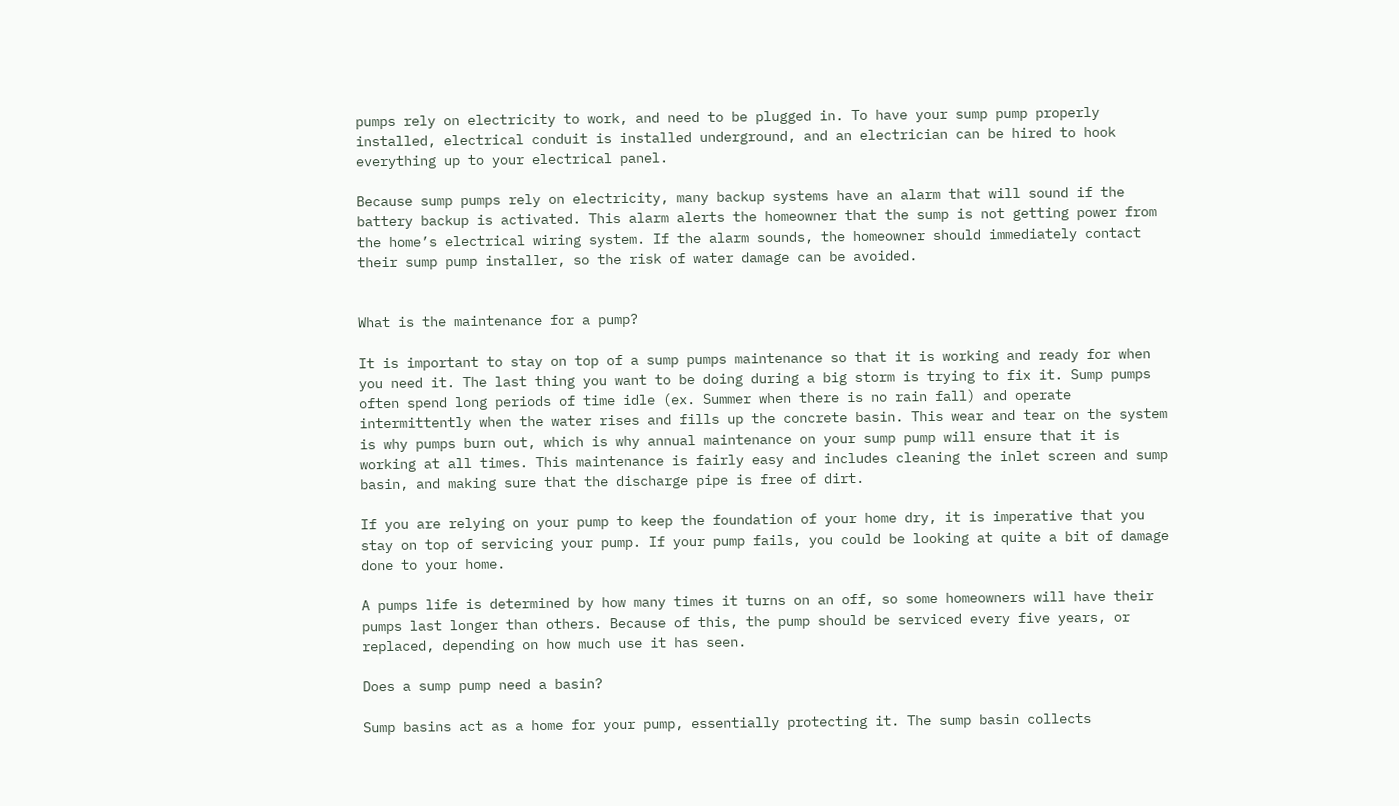pumps rely on electricity to work, and need to be plugged in. To have your sump pump properly installed, electrical conduit is installed underground, and an electrician can be hired to hook everything up to your electrical panel.

Because sump pumps rely on electricity, many backup systems have an alarm that will sound if the battery backup is activated. This alarm alerts the homeowner that the sump is not getting power from the home’s electrical wiring system. If the alarm sounds, the homeowner should immediately contact their sump pump installer, so the risk of water damage can be avoided.


What is the maintenance for a pump?

It is important to stay on top of a sump pumps maintenance so that it is working and ready for when you need it. The last thing you want to be doing during a big storm is trying to fix it. Sump pumps often spend long periods of time idle (ex. Summer when there is no rain fall) and operate intermittently when the water rises and fills up the concrete basin. This wear and tear on the system is why pumps burn out, which is why annual maintenance on your sump pump will ensure that it is working at all times. This maintenance is fairly easy and includes cleaning the inlet screen and sump basin, and making sure that the discharge pipe is free of dirt.

If you are relying on your pump to keep the foundation of your home dry, it is imperative that you stay on top of servicing your pump. If your pump fails, you could be looking at quite a bit of damage done to your home.

A pumps life is determined by how many times it turns on an off, so some homeowners will have their pumps last longer than others. Because of this, the pump should be serviced every five years, or replaced, depending on how much use it has seen.

Does a sump pump need a basin?

Sump basins act as a home for your pump, essentially protecting it. The sump basin collects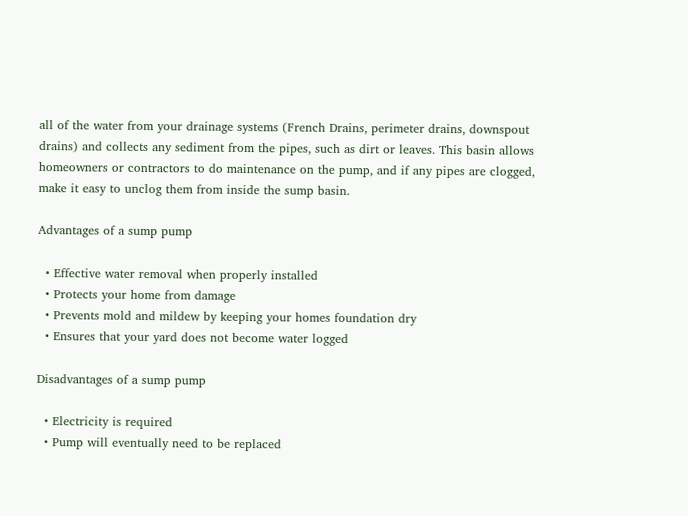all of the water from your drainage systems (French Drains, perimeter drains, downspout drains) and collects any sediment from the pipes, such as dirt or leaves. This basin allows homeowners or contractors to do maintenance on the pump, and if any pipes are clogged, make it easy to unclog them from inside the sump basin.

Advantages of a sump pump

  • Effective water removal when properly installed
  • Protects your home from damage
  • Prevents mold and mildew by keeping your homes foundation dry
  • Ensures that your yard does not become water logged

Disadvantages of a sump pump

  • Electricity is required
  • Pump will eventually need to be replaced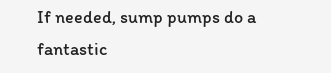If needed, sump pumps do a fantastic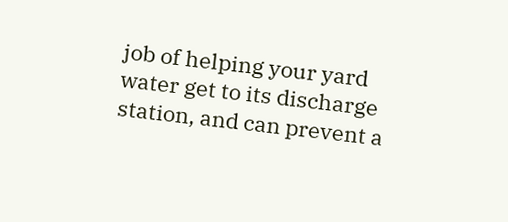job of helping your yard water get to its discharge station, and can prevent a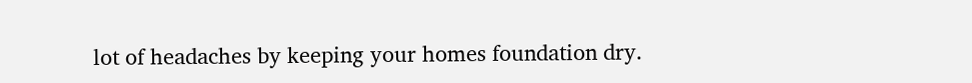lot of headaches by keeping your homes foundation dry.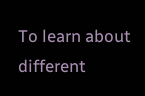To learn about different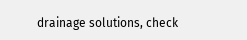drainage solutions, check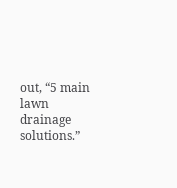out, “5 main lawn drainage solutions.”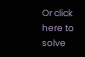Or click here to solve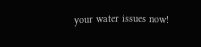your water issues now!